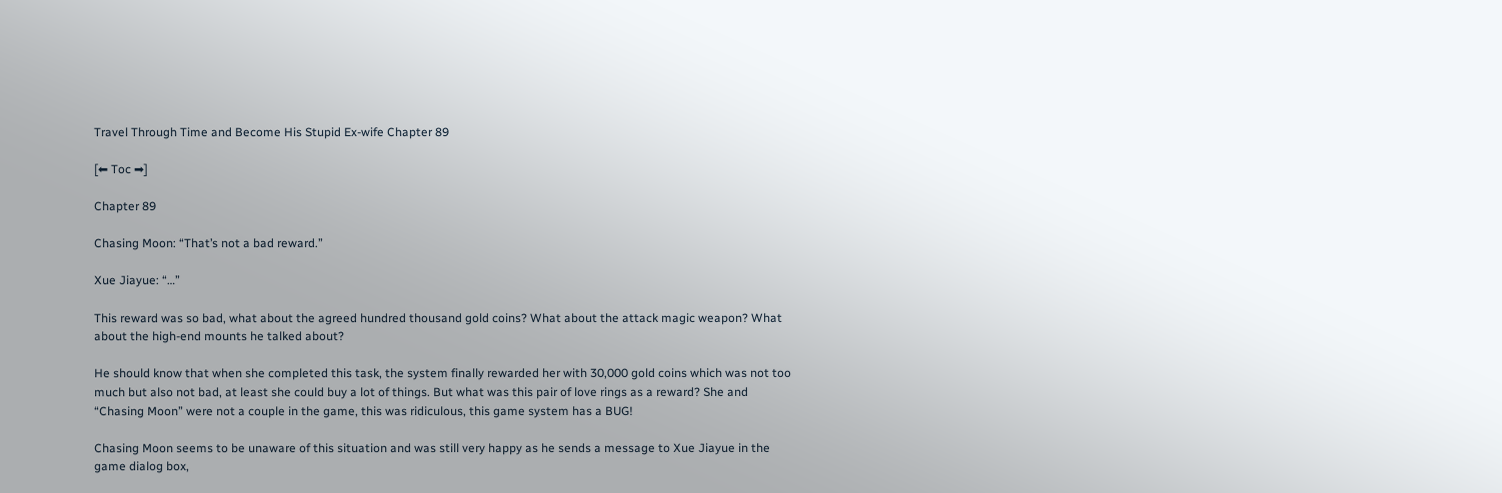Travel Through Time and Become His Stupid Ex-wife Chapter 89

[⬅ Toc ➡]

Chapter 89

Chasing Moon: “That’s not a bad reward.”

Xue Jiayue: “…”

This reward was so bad, what about the agreed hundred thousand gold coins? What about the attack magic weapon? What about the high-end mounts he talked about?

He should know that when she completed this task, the system finally rewarded her with 30,000 gold coins which was not too much but also not bad, at least she could buy a lot of things. But what was this pair of love rings as a reward? She and “Chasing Moon” were not a couple in the game, this was ridiculous, this game system has a BUG!

Chasing Moon seems to be unaware of this situation and was still very happy as he sends a message to Xue Jiayue in the game dialog box,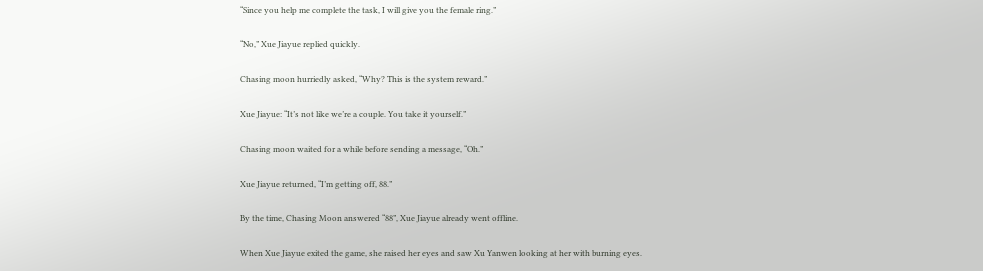“Since you help me complete the task, I will give you the female ring.”

“No,” Xue Jiayue replied quickly.

Chasing moon hurriedly asked, “Why? This is the system reward.”

Xue Jiayue: “It’s not like we’re a couple. You take it yourself.”

Chasing moon waited for a while before sending a message, “Oh.”

Xue Jiayue returned, “I’m getting off, 88.”

By the time, Chasing Moon answered “88”, Xue Jiayue already went offline.

When Xue Jiayue exited the game, she raised her eyes and saw Xu Yanwen looking at her with burning eyes.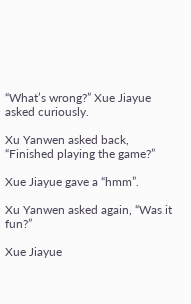“What’s wrong?” Xue Jiayue asked curiously.

Xu Yanwen asked back, “Finished playing the game?”

Xue Jiayue gave a “hmm”.

Xu Yanwen asked again, “Was it fun?”

Xue Jiayue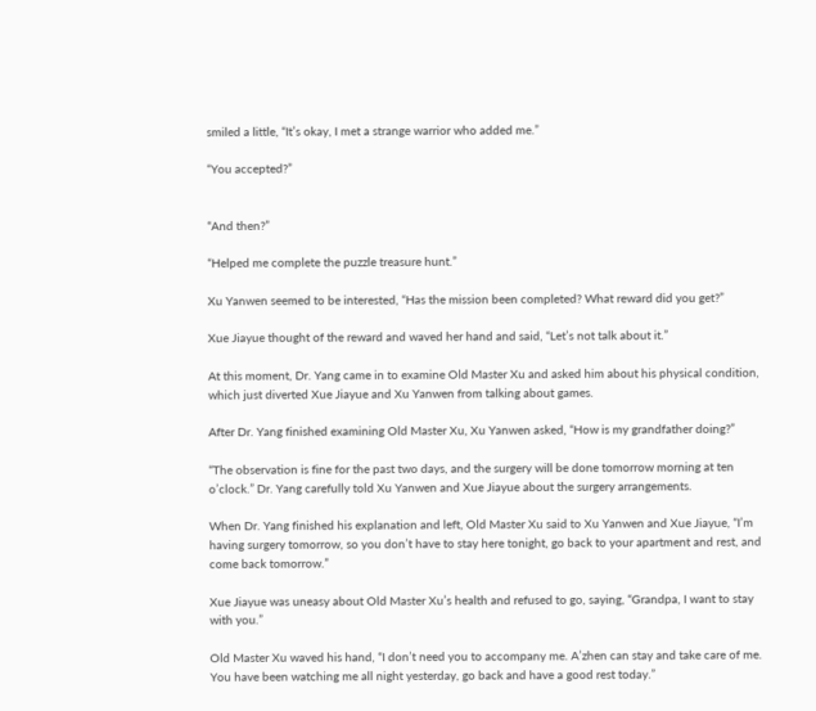smiled a little, “It’s okay, I met a strange warrior who added me.”

“You accepted?”


“And then?”

“Helped me complete the puzzle treasure hunt.”

Xu Yanwen seemed to be interested, “Has the mission been completed? What reward did you get?”

Xue Jiayue thought of the reward and waved her hand and said, “Let’s not talk about it.”

At this moment, Dr. Yang came in to examine Old Master Xu and asked him about his physical condition, which just diverted Xue Jiayue and Xu Yanwen from talking about games.

After Dr. Yang finished examining Old Master Xu, Xu Yanwen asked, “How is my grandfather doing?”

“The observation is fine for the past two days, and the surgery will be done tomorrow morning at ten o’clock.” Dr. Yang carefully told Xu Yanwen and Xue Jiayue about the surgery arrangements.

When Dr. Yang finished his explanation and left, Old Master Xu said to Xu Yanwen and Xue Jiayue, “I’m having surgery tomorrow, so you don’t have to stay here tonight, go back to your apartment and rest, and come back tomorrow.”

Xue Jiayue was uneasy about Old Master Xu’s health and refused to go, saying, “Grandpa, I want to stay with you.”

Old Master Xu waved his hand, “I don’t need you to accompany me. A’zhen can stay and take care of me. You have been watching me all night yesterday, go back and have a good rest today.”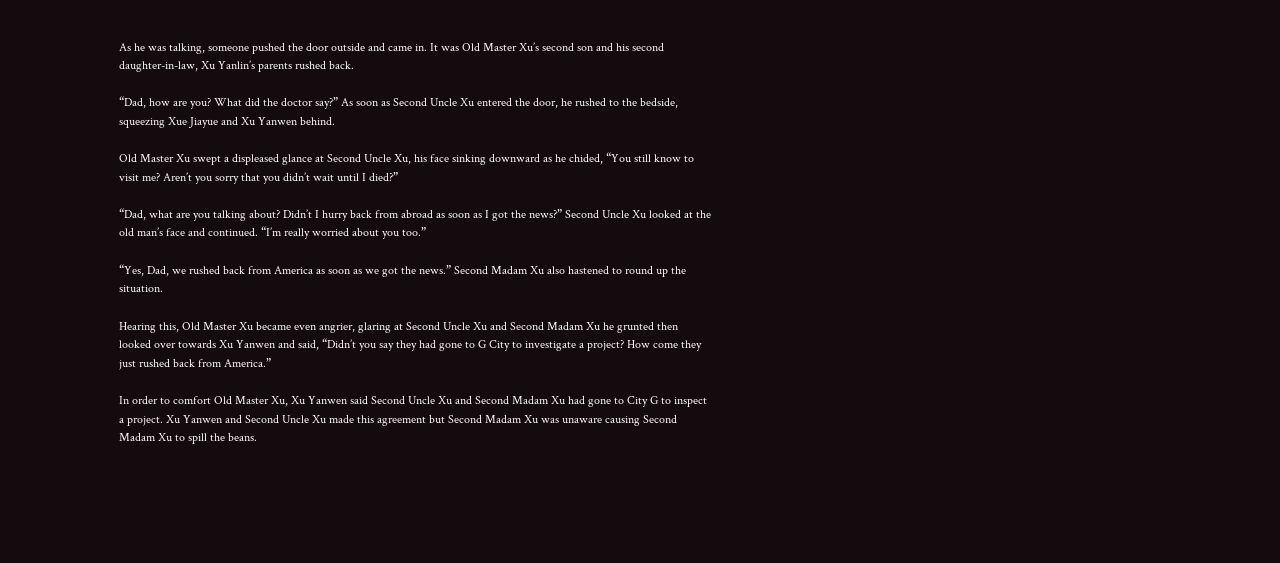As he was talking, someone pushed the door outside and came in. It was Old Master Xu’s second son and his second daughter-in-law, Xu Yanlin’s parents rushed back.

“Dad, how are you? What did the doctor say?” As soon as Second Uncle Xu entered the door, he rushed to the bedside, squeezing Xue Jiayue and Xu Yanwen behind.

Old Master Xu swept a displeased glance at Second Uncle Xu, his face sinking downward as he chided, “You still know to visit me? Aren’t you sorry that you didn’t wait until I died?”

“Dad, what are you talking about? Didn’t I hurry back from abroad as soon as I got the news?” Second Uncle Xu looked at the old man’s face and continued. “I’m really worried about you too.”

“Yes, Dad, we rushed back from America as soon as we got the news.” Second Madam Xu also hastened to round up the situation.

Hearing this, Old Master Xu became even angrier, glaring at Second Uncle Xu and Second Madam Xu he grunted then looked over towards Xu Yanwen and said, “Didn’t you say they had gone to G City to investigate a project? How come they just rushed back from America.”

In order to comfort Old Master Xu, Xu Yanwen said Second Uncle Xu and Second Madam Xu had gone to City G to inspect a project. Xu Yanwen and Second Uncle Xu made this agreement but Second Madam Xu was unaware causing Second Madam Xu to spill the beans.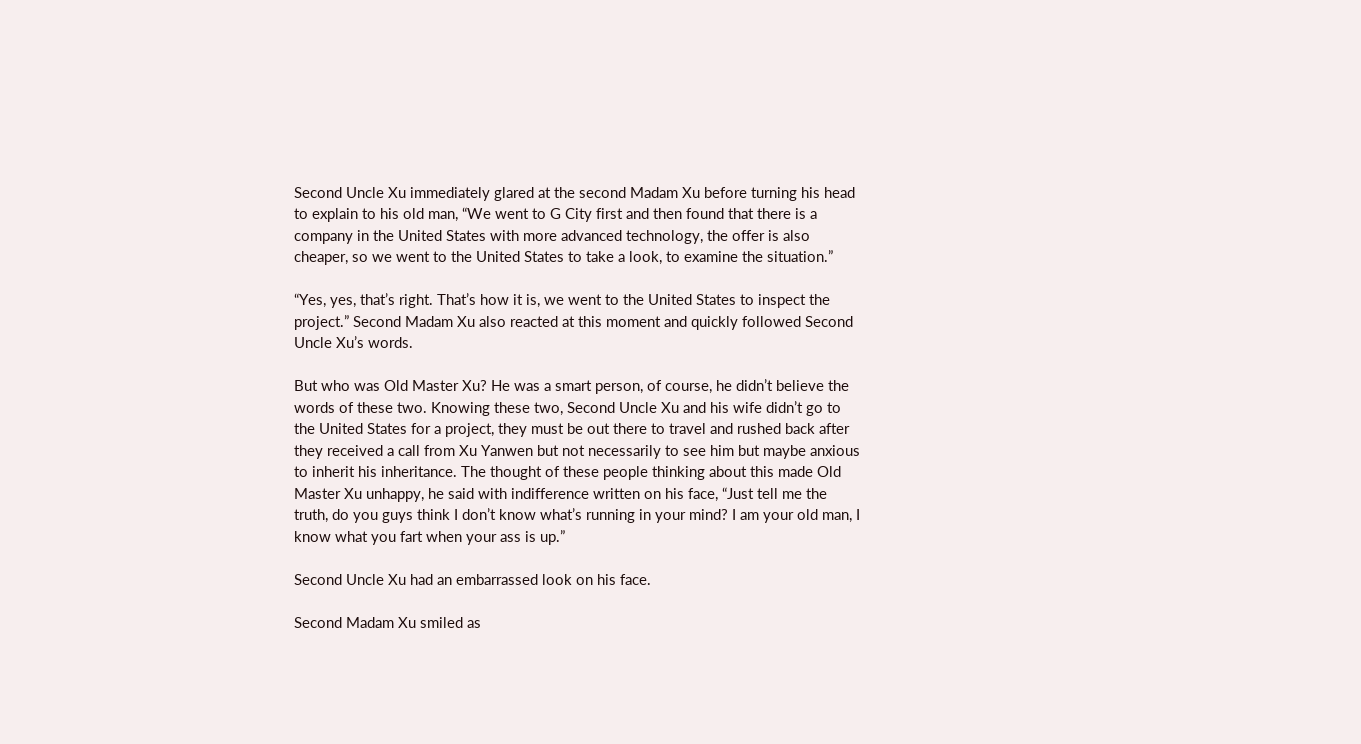Second Uncle Xu immediately glared at the second Madam Xu before turning his head to explain to his old man, “We went to G City first and then found that there is a company in the United States with more advanced technology, the offer is also cheaper, so we went to the United States to take a look, to examine the situation.”

“Yes, yes, that’s right. That’s how it is, we went to the United States to inspect the project.” Second Madam Xu also reacted at this moment and quickly followed Second Uncle Xu’s words.

But who was Old Master Xu? He was a smart person, of course, he didn’t believe the words of these two. Knowing these two, Second Uncle Xu and his wife didn’t go to the United States for a project, they must be out there to travel and rushed back after they received a call from Xu Yanwen but not necessarily to see him but maybe anxious to inherit his inheritance. The thought of these people thinking about this made Old Master Xu unhappy, he said with indifference written on his face, “Just tell me the truth, do you guys think I don’t know what’s running in your mind? I am your old man, I know what you fart when your ass is up.”

Second Uncle Xu had an embarrassed look on his face.

Second Madam Xu smiled as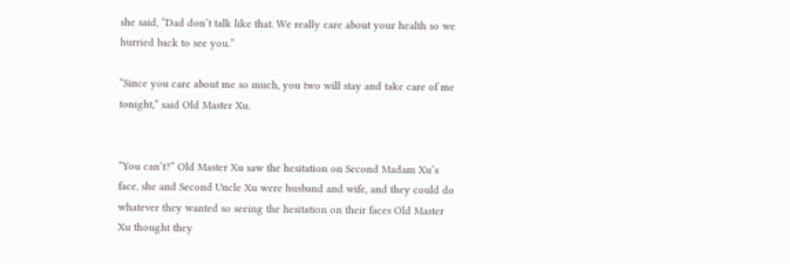she said, “Dad don’t talk like that. We really care about your health so we hurried back to see you.”

“Since you care about me so much, you two will stay and take care of me tonight,” said Old Master Xu.


“You can’t?” Old Master Xu saw the hesitation on Second Madam Xu’s face, she and Second Uncle Xu were husband and wife, and they could do whatever they wanted so seeing the hesitation on their faces Old Master Xu thought they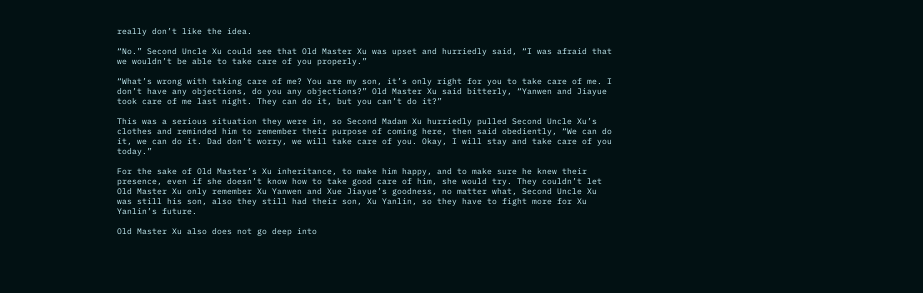really don’t like the idea.

“No.” Second Uncle Xu could see that Old Master Xu was upset and hurriedly said, “I was afraid that we wouldn’t be able to take care of you properly.”

“What’s wrong with taking care of me? You are my son, it’s only right for you to take care of me. I don’t have any objections, do you any objections?” Old Master Xu said bitterly, “Yanwen and Jiayue took care of me last night. They can do it, but you can’t do it?”

This was a serious situation they were in, so Second Madam Xu hurriedly pulled Second Uncle Xu’s clothes and reminded him to remember their purpose of coming here, then said obediently, “We can do it, we can do it. Dad don’t worry, we will take care of you. Okay, I will stay and take care of you today.”

For the sake of Old Master’s Xu inheritance, to make him happy, and to make sure he knew their presence, even if she doesn’t know how to take good care of him, she would try. They couldn’t let Old Master Xu only remember Xu Yanwen and Xue Jiayue’s goodness, no matter what, Second Uncle Xu was still his son, also they still had their son, Xu Yanlin, so they have to fight more for Xu Yanlin’s future.

Old Master Xu also does not go deep into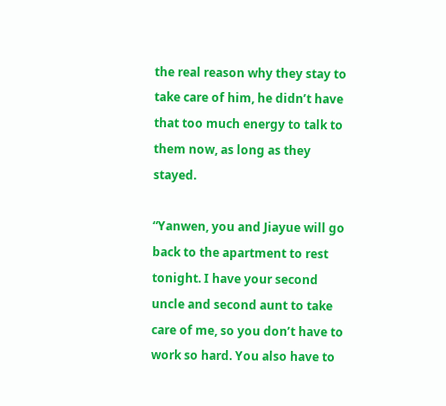the real reason why they stay to take care of him, he didn’t have that too much energy to talk to them now, as long as they stayed.

“Yanwen, you and Jiayue will go back to the apartment to rest tonight. I have your second uncle and second aunt to take care of me, so you don’t have to work so hard. You also have to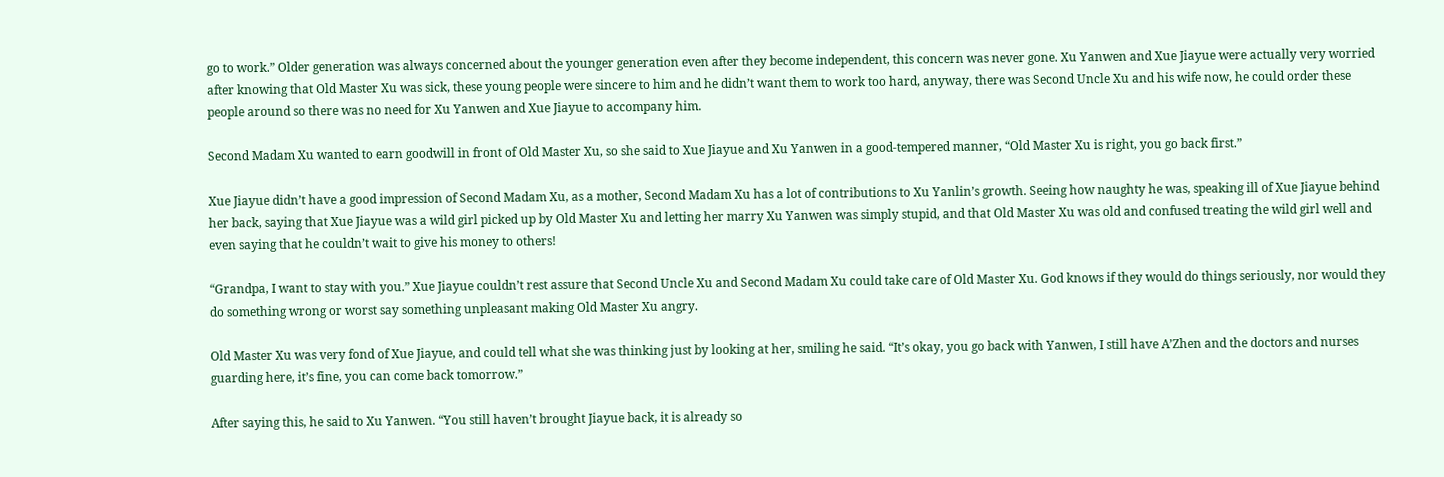go to work.” Older generation was always concerned about the younger generation even after they become independent, this concern was never gone. Xu Yanwen and Xue Jiayue were actually very worried after knowing that Old Master Xu was sick, these young people were sincere to him and he didn’t want them to work too hard, anyway, there was Second Uncle Xu and his wife now, he could order these people around so there was no need for Xu Yanwen and Xue Jiayue to accompany him.

Second Madam Xu wanted to earn goodwill in front of Old Master Xu, so she said to Xue Jiayue and Xu Yanwen in a good-tempered manner, “Old Master Xu is right, you go back first.”

Xue Jiayue didn’t have a good impression of Second Madam Xu, as a mother, Second Madam Xu has a lot of contributions to Xu Yanlin’s growth. Seeing how naughty he was, speaking ill of Xue Jiayue behind her back, saying that Xue Jiayue was a wild girl picked up by Old Master Xu and letting her marry Xu Yanwen was simply stupid, and that Old Master Xu was old and confused treating the wild girl well and even saying that he couldn’t wait to give his money to others!

“Grandpa, I want to stay with you.” Xue Jiayue couldn’t rest assure that Second Uncle Xu and Second Madam Xu could take care of Old Master Xu. God knows if they would do things seriously, nor would they do something wrong or worst say something unpleasant making Old Master Xu angry.

Old Master Xu was very fond of Xue Jiayue, and could tell what she was thinking just by looking at her, smiling he said. “It’s okay, you go back with Yanwen, I still have A’Zhen and the doctors and nurses guarding here, it’s fine, you can come back tomorrow.”

After saying this, he said to Xu Yanwen. “You still haven’t brought Jiayue back, it is already so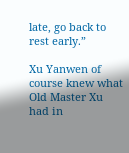late, go back to rest early.”

Xu Yanwen of course knew what Old Master Xu had in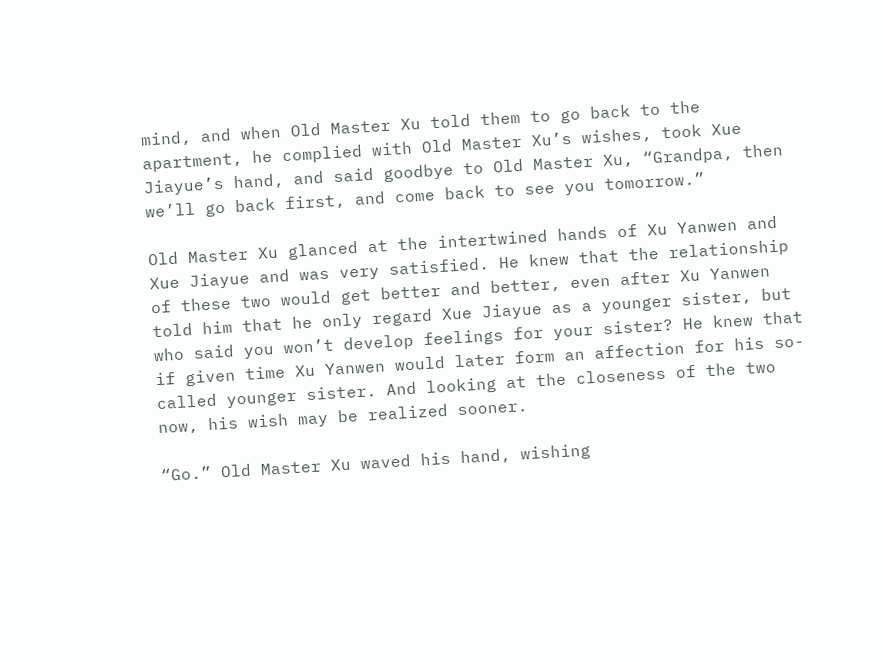mind, and when Old Master Xu told them to go back to the apartment, he complied with Old Master Xu’s wishes, took Xue Jiayue’s hand, and said goodbye to Old Master Xu, “Grandpa, then we’ll go back first, and come back to see you tomorrow.”

Old Master Xu glanced at the intertwined hands of Xu Yanwen and Xue Jiayue and was very satisfied. He knew that the relationship of these two would get better and better, even after Xu Yanwen told him that he only regard Xue Jiayue as a younger sister, but who said you won’t develop feelings for your sister? He knew that if given time Xu Yanwen would later form an affection for his so-called younger sister. And looking at the closeness of the two now, his wish may be realized sooner.

“Go.” Old Master Xu waved his hand, wishing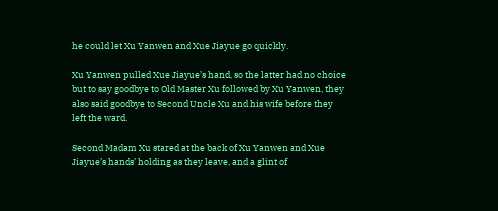he could let Xu Yanwen and Xue Jiayue go quickly.

Xu Yanwen pulled Xue Jiayue’s hand, so the latter had no choice but to say goodbye to Old Master Xu followed by Xu Yanwen, they also said goodbye to Second Uncle Xu and his wife before they left the ward.

Second Madam Xu stared at the back of Xu Yanwen and Xue Jiayue’s hands’ holding as they leave, and a glint of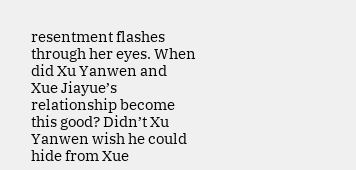resentment flashes through her eyes. When did Xu Yanwen and Xue Jiayue’s relationship become this good? Didn’t Xu Yanwen wish he could hide from Xue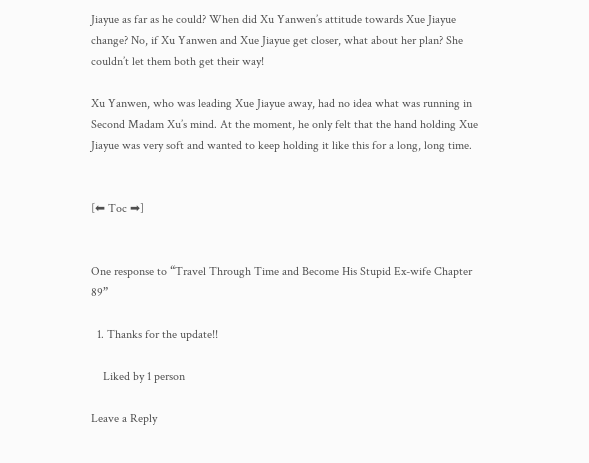Jiayue as far as he could? When did Xu Yanwen’s attitude towards Xue Jiayue change? No, if Xu Yanwen and Xue Jiayue get closer, what about her plan? She couldn’t let them both get their way!

Xu Yanwen, who was leading Xue Jiayue away, had no idea what was running in Second Madam Xu’s mind. At the moment, he only felt that the hand holding Xue Jiayue was very soft and wanted to keep holding it like this for a long, long time.


[⬅ Toc ➡]


One response to “Travel Through Time and Become His Stupid Ex-wife Chapter 89”

  1. Thanks for the update!!

    Liked by 1 person

Leave a Reply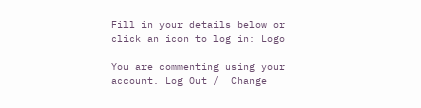Fill in your details below or click an icon to log in: Logo

You are commenting using your account. Log Out /  Change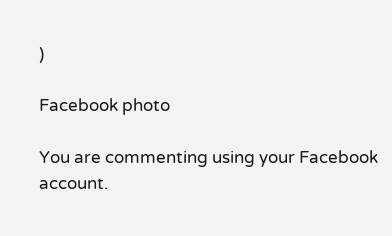)

Facebook photo

You are commenting using your Facebook account.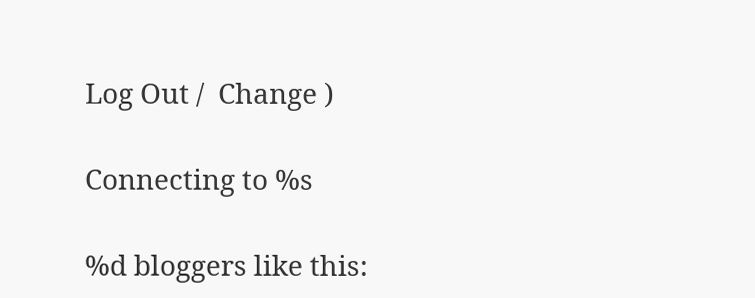Log Out /  Change )

Connecting to %s

%d bloggers like this: